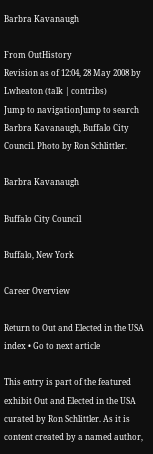Barbra Kavanaugh

From OutHistory
Revision as of 12:04, 28 May 2008 by Lwheaton (talk | contribs)
Jump to navigationJump to search
Barbra Kavanaugh, Buffalo City Council. Photo by Ron Schlittler.

Barbra Kavanaugh

Buffalo City Council

Buffalo, New York

Career Overview

Return to Out and Elected in the USA index • Go to next article

This entry is part of the featured exhibit Out and Elected in the USA curated by Ron Schlittler. As it is content created by a named author,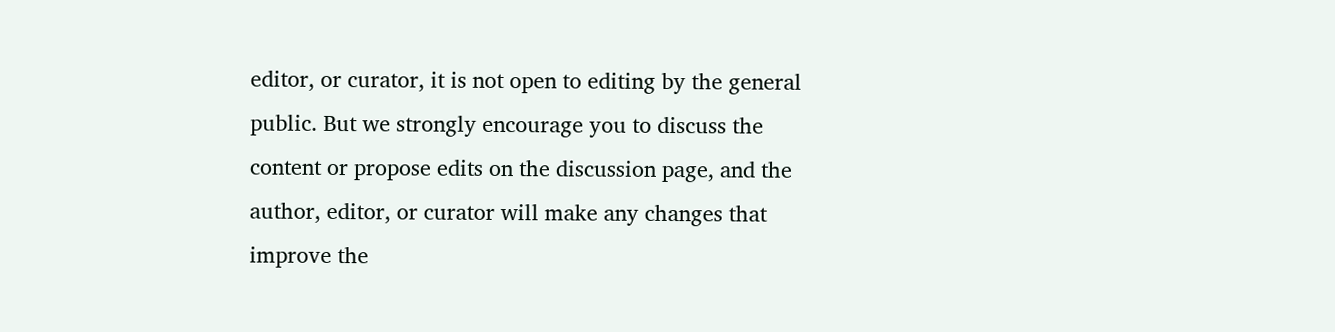editor, or curator, it is not open to editing by the general public. But we strongly encourage you to discuss the content or propose edits on the discussion page, and the author, editor, or curator will make any changes that improve the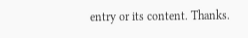entry or its content. Thanks.